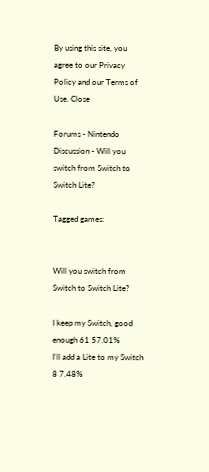By using this site, you agree to our Privacy Policy and our Terms of Use. Close

Forums - Nintendo Discussion - Will you switch from Switch to Switch Lite?

Tagged games:


Will you switch from Switch to Switch Lite?

I keep my Switch, good enough 61 57.01%
I'll add a Lite to my Switch 8 7.48%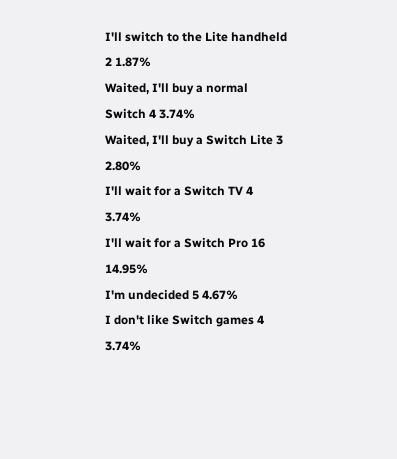I'll switch to the Lite handheld 2 1.87%
Waited, I'll buy a normal Switch 4 3.74%
Waited, I'll buy a Switch Lite 3 2.80%
I'll wait for a Switch TV 4 3.74%
I'll wait for a Switch Pro 16 14.95%
I'm undecided 5 4.67%
I don't like Switch games 4 3.74%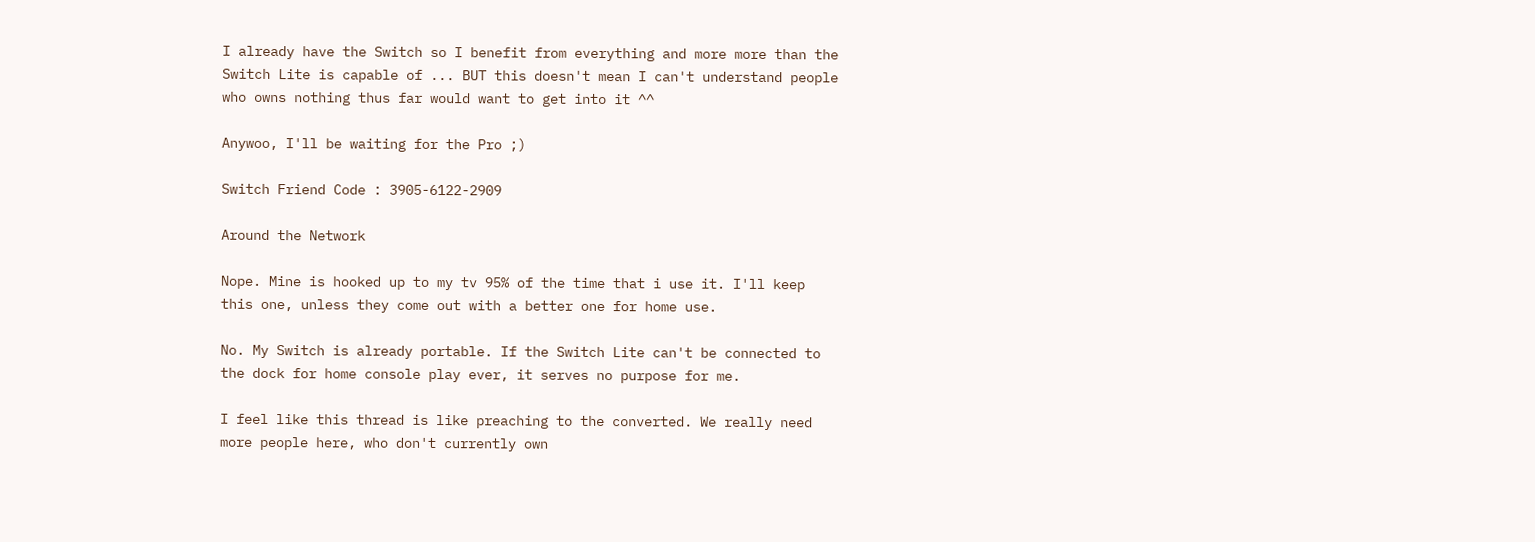I already have the Switch so I benefit from everything and more more than the Switch Lite is capable of ... BUT this doesn't mean I can't understand people who owns nothing thus far would want to get into it ^^

Anywoo, I'll be waiting for the Pro ;)

Switch Friend Code : 3905-6122-2909

Around the Network

Nope. Mine is hooked up to my tv 95% of the time that i use it. I'll keep this one, unless they come out with a better one for home use.

No. My Switch is already portable. If the Switch Lite can't be connected to the dock for home console play ever, it serves no purpose for me.

I feel like this thread is like preaching to the converted. We really need more people here, who don't currently own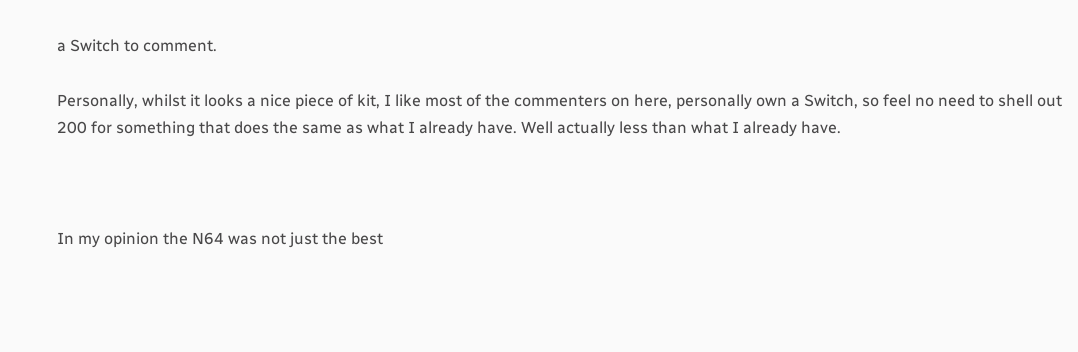a Switch to comment.

Personally, whilst it looks a nice piece of kit, I like most of the commenters on here, personally own a Switch, so feel no need to shell out 200 for something that does the same as what I already have. Well actually less than what I already have.



In my opinion the N64 was not just the best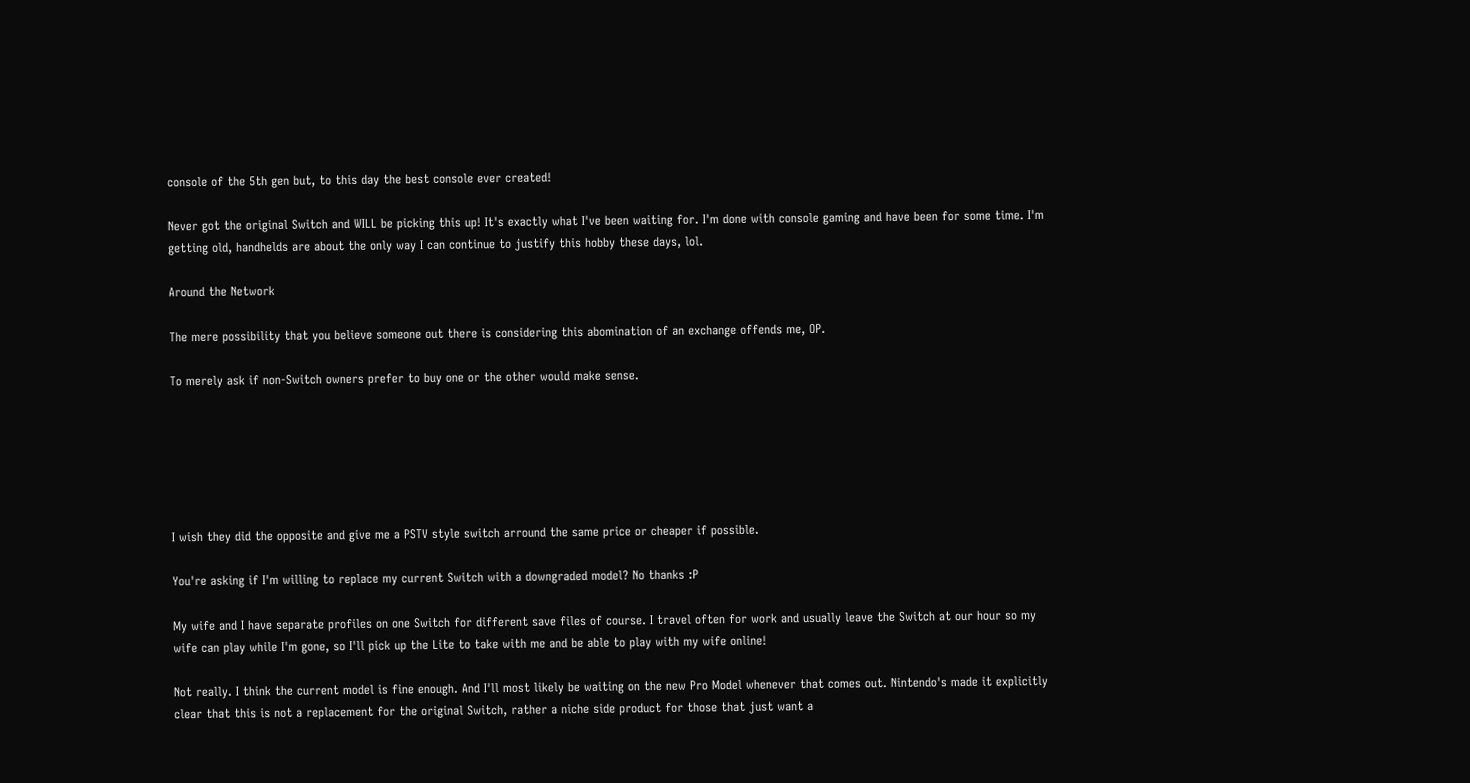console of the 5th gen but, to this day the best console ever created!

Never got the original Switch and WILL be picking this up! It's exactly what I've been waiting for. I'm done with console gaming and have been for some time. I'm getting old, handhelds are about the only way I can continue to justify this hobby these days, lol.

Around the Network

The mere possibility that you believe someone out there is considering this abomination of an exchange offends me, OP.

To merely ask if non-Switch owners prefer to buy one or the other would make sense.






I wish they did the opposite and give me a PSTV style switch arround the same price or cheaper if possible.

You're asking if I'm willing to replace my current Switch with a downgraded model? No thanks :P

My wife and I have separate profiles on one Switch for different save files of course. I travel often for work and usually leave the Switch at our hour so my wife can play while I'm gone, so I'll pick up the Lite to take with me and be able to play with my wife online!

Not really. I think the current model is fine enough. And I'll most likely be waiting on the new Pro Model whenever that comes out. Nintendo's made it explicitly clear that this is not a replacement for the original Switch, rather a niche side product for those that just want a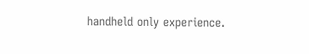handheld only experience.